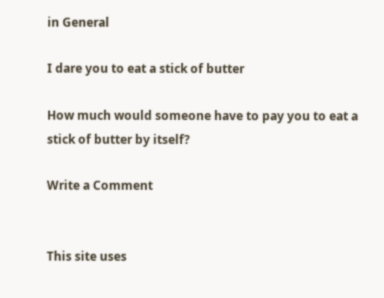in General

I dare you to eat a stick of butter

How much would someone have to pay you to eat a stick of butter by itself?

Write a Comment


This site uses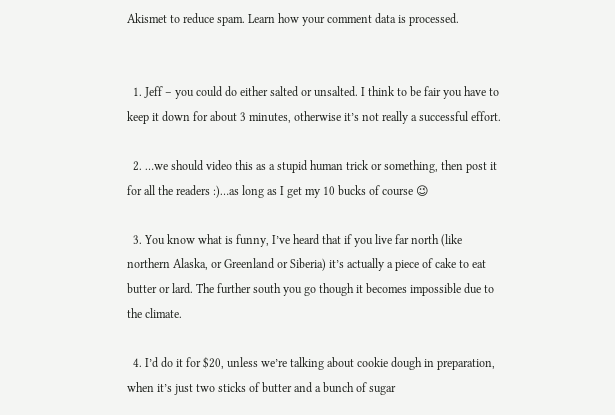Akismet to reduce spam. Learn how your comment data is processed.


  1. Jeff – you could do either salted or unsalted. I think to be fair you have to keep it down for about 3 minutes, otherwise it’s not really a successful effort.

  2. …we should video this as a stupid human trick or something, then post it for all the readers :)…as long as I get my 10 bucks of course 😉

  3. You know what is funny, I’ve heard that if you live far north (like northern Alaska, or Greenland or Siberia) it’s actually a piece of cake to eat butter or lard. The further south you go though it becomes impossible due to the climate.

  4. I’d do it for $20, unless we’re talking about cookie dough in preparation, when it’s just two sticks of butter and a bunch of sugar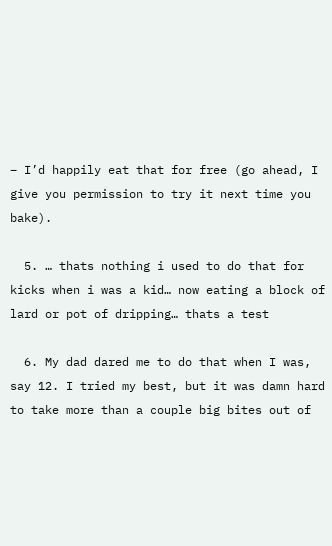– I’d happily eat that for free (go ahead, I give you permission to try it next time you bake).

  5. … thats nothing i used to do that for kicks when i was a kid… now eating a block of lard or pot of dripping… thats a test

  6. My dad dared me to do that when I was, say 12. I tried my best, but it was damn hard to take more than a couple big bites out of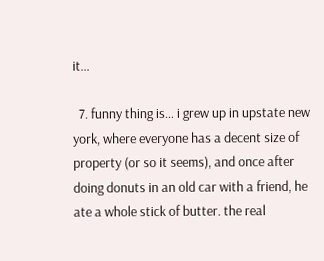it…

  7. funny thing is… i grew up in upstate new york, where everyone has a decent size of property (or so it seems), and once after doing donuts in an old car with a friend, he ate a whole stick of butter. the real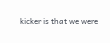kicker is that we were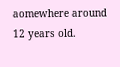aomewhere around 12 years old.